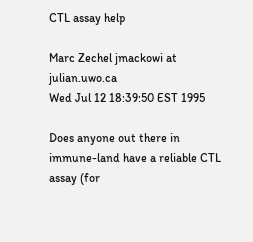CTL assay help

Marc Zechel jmackowi at julian.uwo.ca
Wed Jul 12 18:39:50 EST 1995

Does anyone out there in immune-land have a reliable CTL assay (for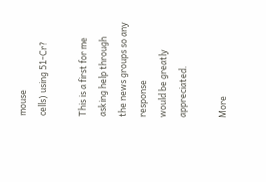mouse
cells) using 51-Cr?

This is a first for me asking help through the news groups so any response
would be greatly appreciated.

More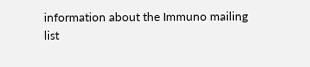information about the Immuno mailing list